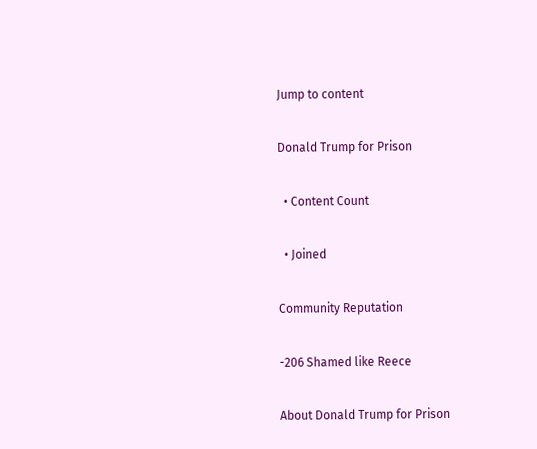Jump to content

Donald Trump for Prison

  • Content Count

  • Joined

Community Reputation

-206 Shamed like Reece

About Donald Trump for Prison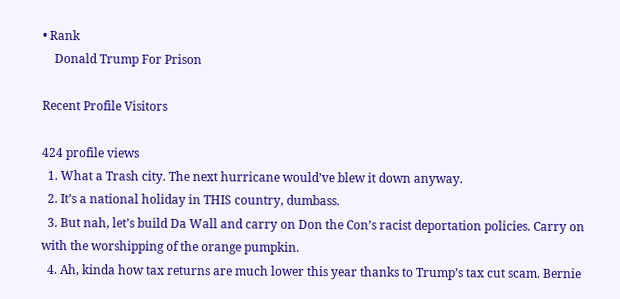• Rank
    Donald Trump For Prison

Recent Profile Visitors

424 profile views
  1. What a Trash city. The next hurricane would’ve blew it down anyway.
  2. It’s a national holiday in THIS country, dumbass.
  3. But nah, let’s build Da Wall and carry on Don the Con’s racist deportation policies. Carry on with the worshipping of the orange pumpkin.
  4. Ah, kinda how tax returns are much lower this year thanks to Trump’s tax cut scam. Bernie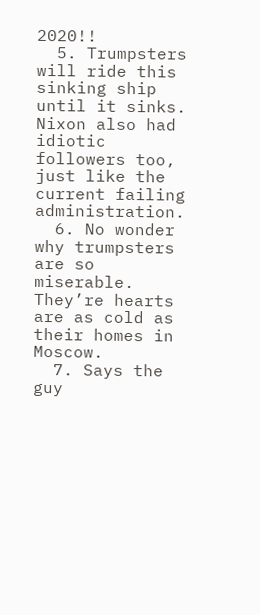2020!!
  5. Trumpsters will ride this sinking ship until it sinks. Nixon also had idiotic followers too, just like the current failing administration.
  6. No wonder why trumpsters are so miserable. They’re hearts are as cold as their homes in Moscow.
  7. Says the guy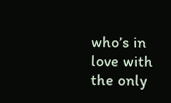who’s in love with the only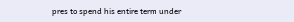pres to spend his entire term under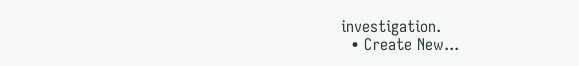investigation.
  • Create New...